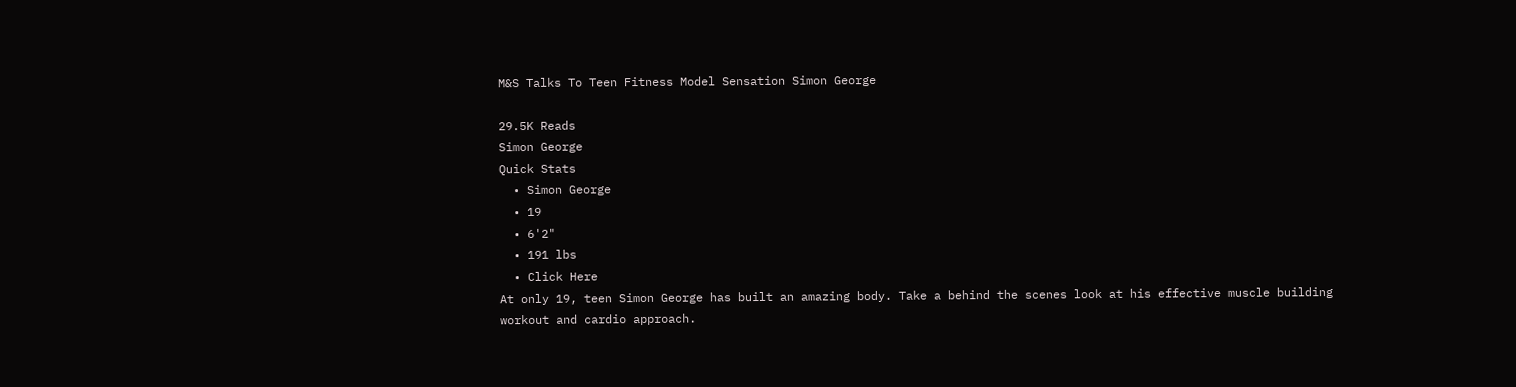M&S Talks To Teen Fitness Model Sensation Simon George

29.5K Reads
Simon George
Quick Stats
  • Simon George
  • 19
  • 6'2"
  • 191 lbs
  • Click Here
At only 19, teen Simon George has built an amazing body. Take a behind the scenes look at his effective muscle building workout and cardio approach.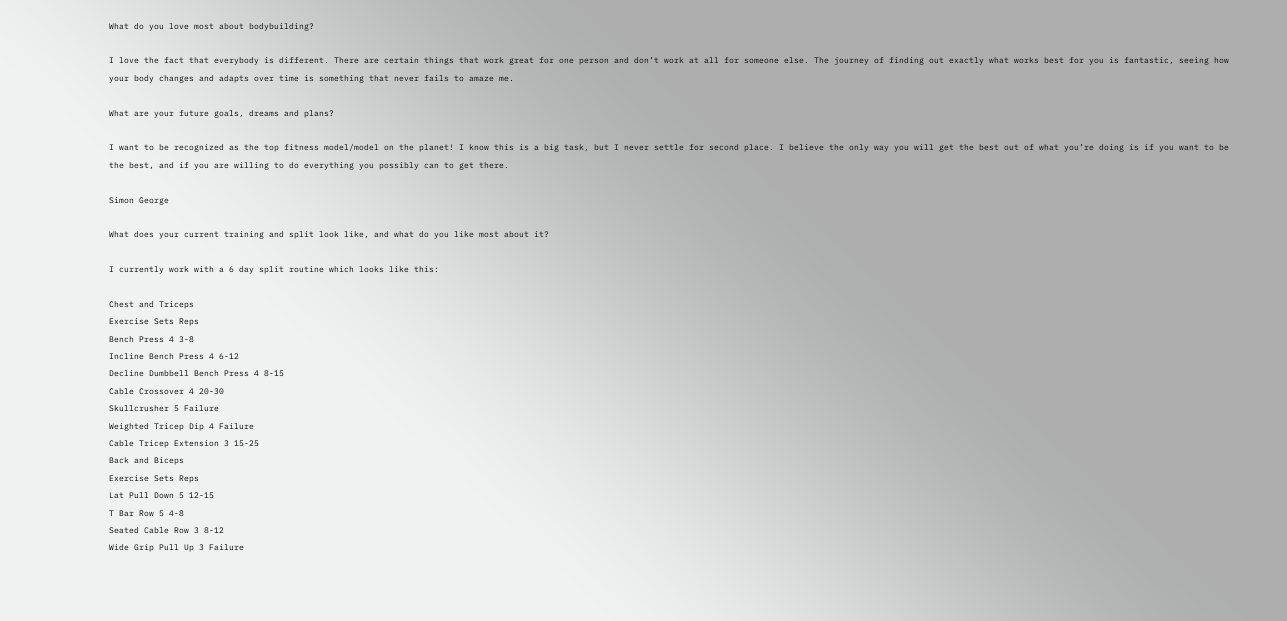What do you love most about bodybuilding?

I love the fact that everybody is different. There are certain things that work great for one person and don’t work at all for someone else. The journey of finding out exactly what works best for you is fantastic, seeing how your body changes and adapts over time is something that never fails to amaze me.

What are your future goals, dreams and plans?

I want to be recognized as the top fitness model/model on the planet! I know this is a big task, but I never settle for second place. I believe the only way you will get the best out of what you’re doing is if you want to be the best, and if you are willing to do everything you possibly can to get there.

Simon George

What does your current training and split look like, and what do you like most about it?

I currently work with a 6 day split routine which looks like this:

Chest and Triceps
Exercise Sets Reps
Bench Press 4 3-8
Incline Bench Press 4 6-12
Decline Dumbbell Bench Press 4 8-15
Cable Crossover 4 20-30
Skullcrusher 5 Failure
Weighted Tricep Dip 4 Failure
Cable Tricep Extension 3 15-25
Back and Biceps
Exercise Sets Reps
Lat Pull Down 5 12-15
T Bar Row 5 4-8
Seated Cable Row 3 8-12
Wide Grip Pull Up 3 Failure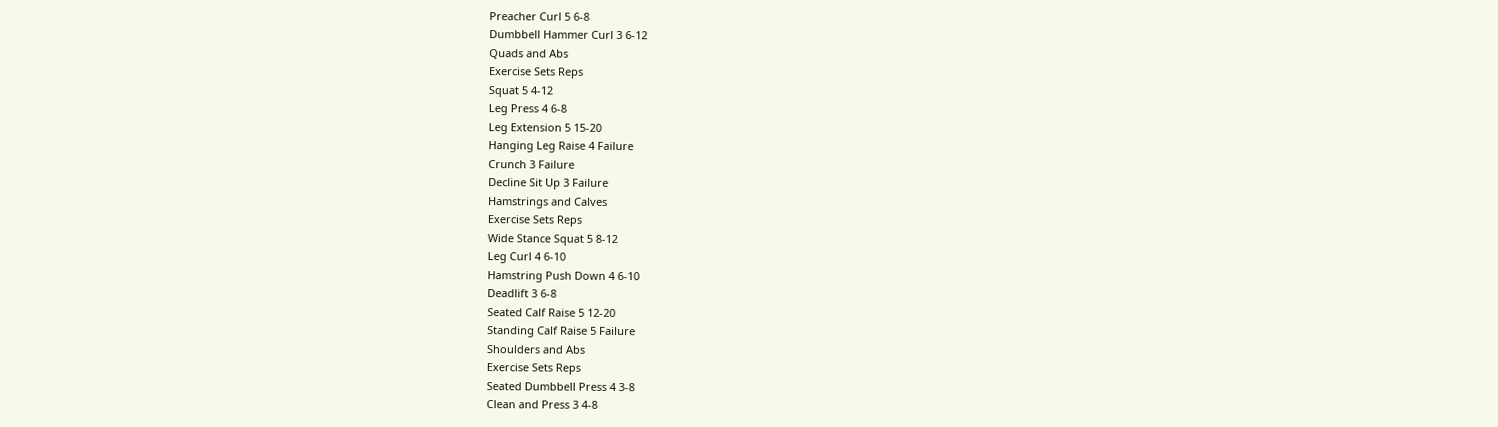Preacher Curl 5 6-8
Dumbbell Hammer Curl 3 6-12
Quads and Abs
Exercise Sets Reps
Squat 5 4-12
Leg Press 4 6-8
Leg Extension 5 15-20
Hanging Leg Raise 4 Failure
Crunch 3 Failure
Decline Sit Up 3 Failure
Hamstrings and Calves
Exercise Sets Reps
Wide Stance Squat 5 8-12
Leg Curl 4 6-10
Hamstring Push Down 4 6-10
Deadlift 3 6-8
Seated Calf Raise 5 12-20
Standing Calf Raise 5 Failure
Shoulders and Abs
Exercise Sets Reps
Seated Dumbbell Press 4 3-8
Clean and Press 3 4-8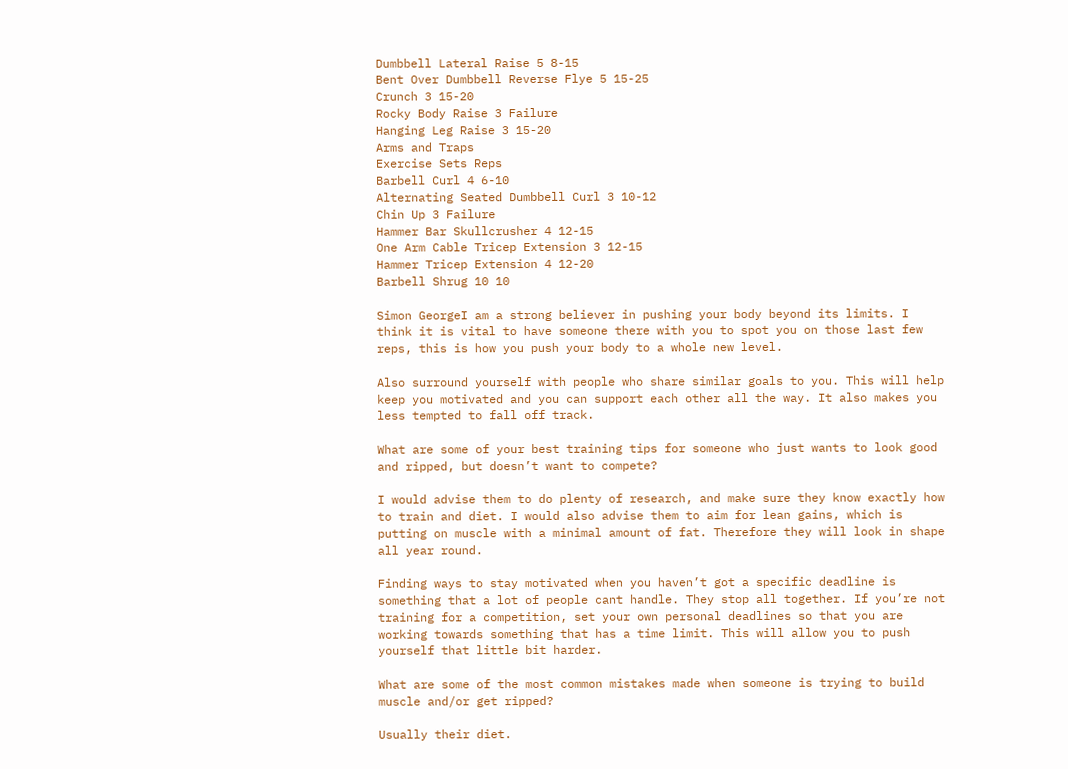Dumbbell Lateral Raise 5 8-15
Bent Over Dumbbell Reverse Flye 5 15-25
Crunch 3 15-20
Rocky Body Raise 3 Failure
Hanging Leg Raise 3 15-20
Arms and Traps
Exercise Sets Reps
Barbell Curl 4 6-10
Alternating Seated Dumbbell Curl 3 10-12
Chin Up 3 Failure
Hammer Bar Skullcrusher 4 12-15
One Arm Cable Tricep Extension 3 12-15
Hammer Tricep Extension 4 12-20
Barbell Shrug 10 10

Simon GeorgeI am a strong believer in pushing your body beyond its limits. I think it is vital to have someone there with you to spot you on those last few reps, this is how you push your body to a whole new level.

Also surround yourself with people who share similar goals to you. This will help keep you motivated and you can support each other all the way. It also makes you less tempted to fall off track.

What are some of your best training tips for someone who just wants to look good and ripped, but doesn’t want to compete?

I would advise them to do plenty of research, and make sure they know exactly how to train and diet. I would also advise them to aim for lean gains, which is putting on muscle with a minimal amount of fat. Therefore they will look in shape all year round.

Finding ways to stay motivated when you haven’t got a specific deadline is something that a lot of people cant handle. They stop all together. If you’re not training for a competition, set your own personal deadlines so that you are working towards something that has a time limit. This will allow you to push yourself that little bit harder.

What are some of the most common mistakes made when someone is trying to build muscle and/or get ripped?

Usually their diet.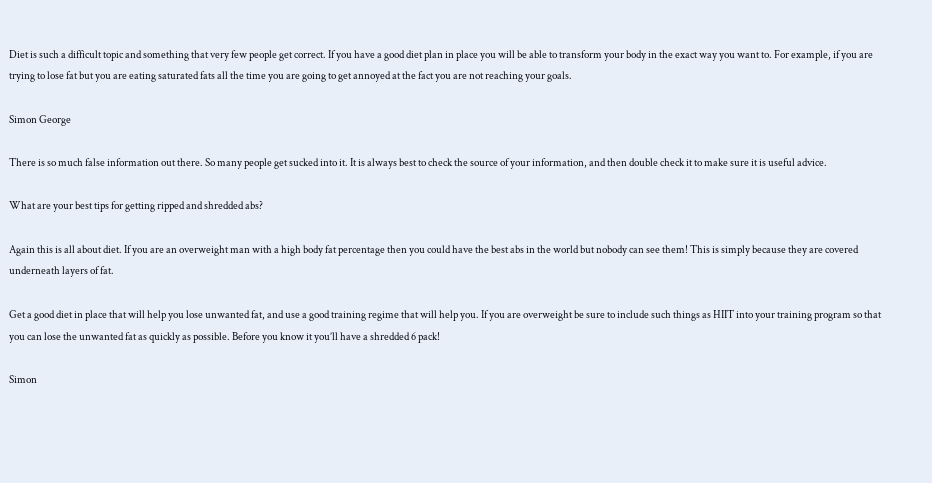Diet is such a difficult topic and something that very few people get correct. If you have a good diet plan in place you will be able to transform your body in the exact way you want to. For example, if you are trying to lose fat but you are eating saturated fats all the time you are going to get annoyed at the fact you are not reaching your goals.

Simon George

There is so much false information out there. So many people get sucked into it. It is always best to check the source of your information, and then double check it to make sure it is useful advice.

What are your best tips for getting ripped and shredded abs?

Again this is all about diet. If you are an overweight man with a high body fat percentage then you could have the best abs in the world but nobody can see them! This is simply because they are covered underneath layers of fat.

Get a good diet in place that will help you lose unwanted fat, and use a good training regime that will help you. If you are overweight be sure to include such things as HIIT into your training program so that you can lose the unwanted fat as quickly as possible. Before you know it you’ll have a shredded 6 pack!

Simon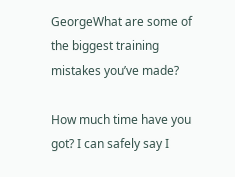GeorgeWhat are some of the biggest training mistakes you’ve made?

How much time have you got? I can safely say I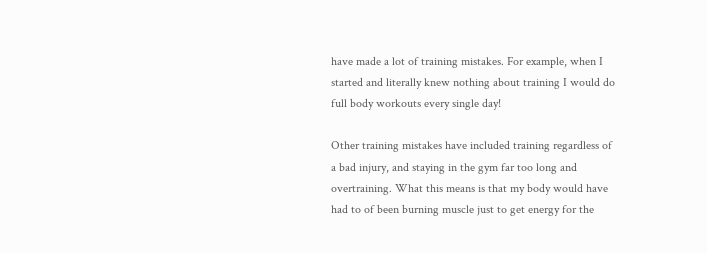have made a lot of training mistakes. For example, when I started and literally knew nothing about training I would do full body workouts every single day!

Other training mistakes have included training regardless of a bad injury, and staying in the gym far too long and overtraining. What this means is that my body would have had to of been burning muscle just to get energy for the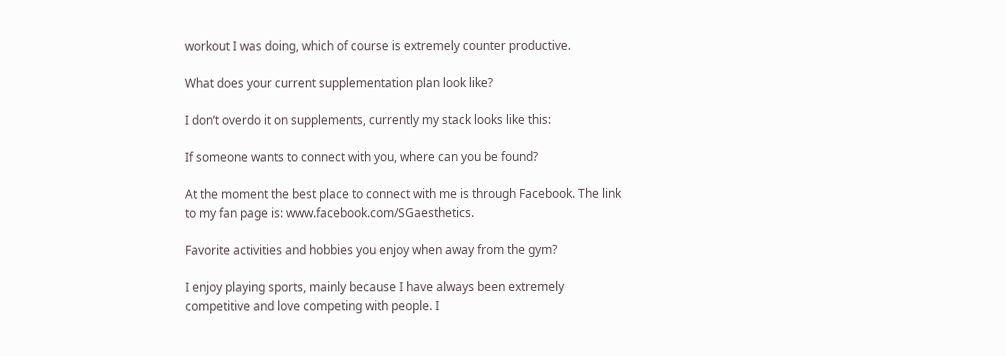workout I was doing, which of course is extremely counter productive.

What does your current supplementation plan look like?

I don’t overdo it on supplements, currently my stack looks like this:

If someone wants to connect with you, where can you be found?

At the moment the best place to connect with me is through Facebook. The link to my fan page is: www.facebook.com/SGaesthetics.

Favorite activities and hobbies you enjoy when away from the gym?

I enjoy playing sports, mainly because I have always been extremely competitive and love competing with people. I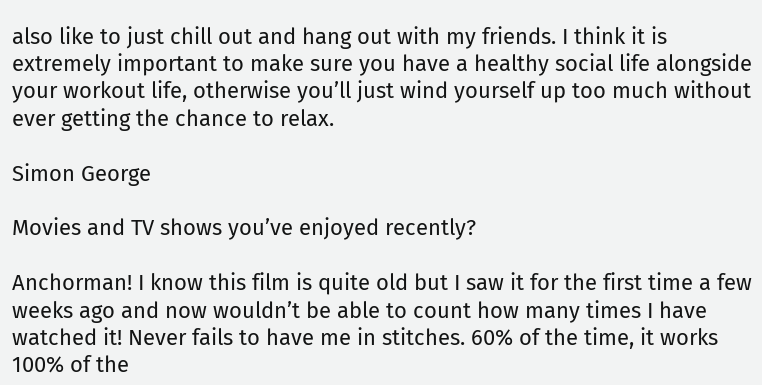also like to just chill out and hang out with my friends. I think it is extremely important to make sure you have a healthy social life alongside your workout life, otherwise you’ll just wind yourself up too much without ever getting the chance to relax.

Simon George

Movies and TV shows you’ve enjoyed recently?

Anchorman! I know this film is quite old but I saw it for the first time a few weeks ago and now wouldn’t be able to count how many times I have watched it! Never fails to have me in stitches. 60% of the time, it works 100% of the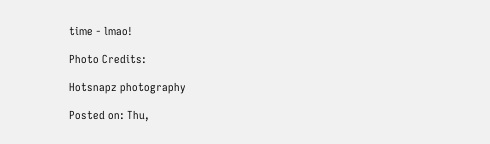time - lmao!

Photo Credits:

Hotsnapz photography

Posted on: Thu,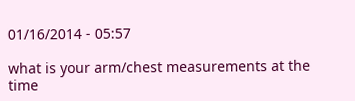01/16/2014 - 05:57

what is your arm/chest measurements at the time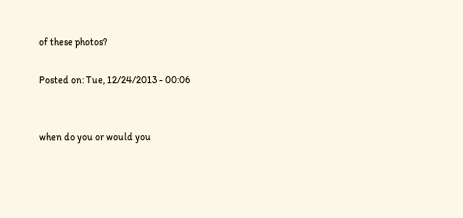of these photos?

Posted on: Tue, 12/24/2013 - 00:06


when do you or would you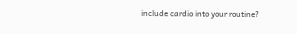include cardio into your routine?